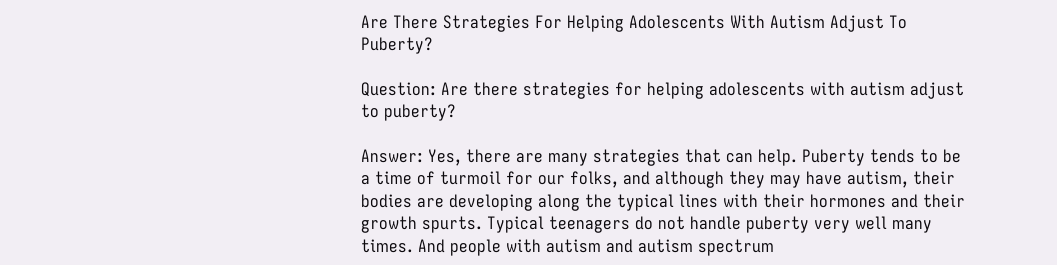Are There Strategies For Helping Adolescents With Autism Adjust To Puberty?

Question: Are there strategies for helping adolescents with autism adjust to puberty?

Answer: Yes, there are many strategies that can help. Puberty tends to be a time of turmoil for our folks, and although they may have autism, their bodies are developing along the typical lines with their hormones and their growth spurts. Typical teenagers do not handle puberty very well many times. And people with autism and autism spectrum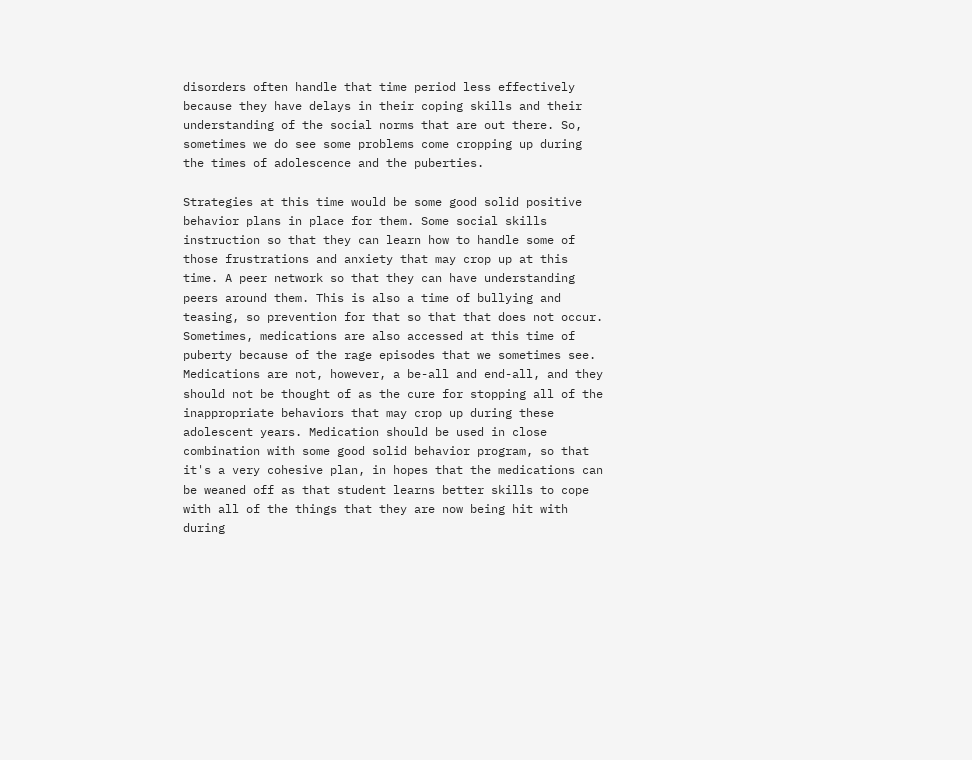disorders often handle that time period less effectively because they have delays in their coping skills and their understanding of the social norms that are out there. So, sometimes we do see some problems come cropping up during the times of adolescence and the puberties.

Strategies at this time would be some good solid positive behavior plans in place for them. Some social skills instruction so that they can learn how to handle some of those frustrations and anxiety that may crop up at this time. A peer network so that they can have understanding peers around them. This is also a time of bullying and teasing, so prevention for that so that that does not occur. Sometimes, medications are also accessed at this time of puberty because of the rage episodes that we sometimes see. Medications are not, however, a be-all and end-all, and they should not be thought of as the cure for stopping all of the inappropriate behaviors that may crop up during these adolescent years. Medication should be used in close combination with some good solid behavior program, so that it's a very cohesive plan, in hopes that the medications can be weaned off as that student learns better skills to cope with all of the things that they are now being hit with during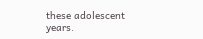these adolescent years.